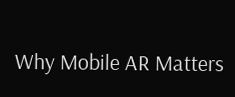Why Mobile AR Matters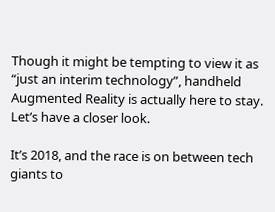Though it might be tempting to view it as “just an interim technology”, handheld Augmented Reality is actually here to stay. Let’s have a closer look.

It’s 2018, and the race is on between tech giants to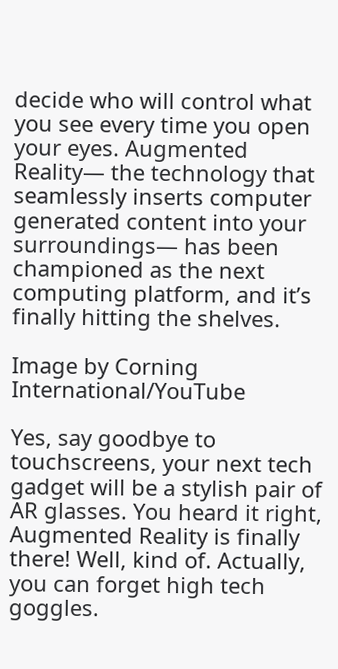decide who will control what you see every time you open your eyes. Augmented Reality— the technology that seamlessly inserts computer generated content into your surroundings— has been championed as the next computing platform, and it’s finally hitting the shelves.

Image by Corning International/YouTube

Yes, say goodbye to touchscreens, your next tech gadget will be a stylish pair of AR glasses. You heard it right, Augmented Reality is finally there! Well, kind of. Actually, you can forget high tech goggles.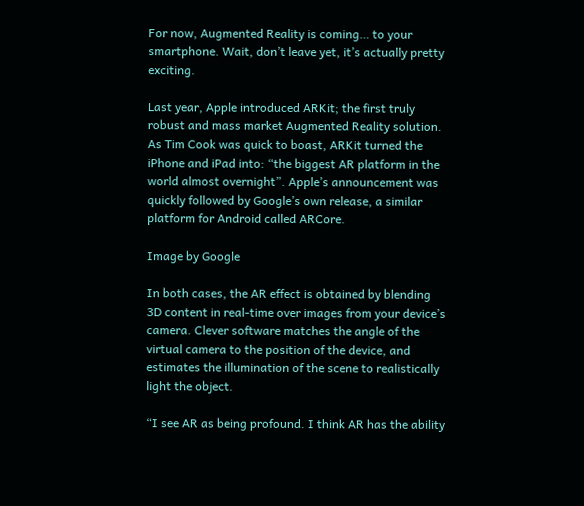For now, Augmented Reality is coming… to your smartphone. Wait, don’t leave yet, it’s actually pretty exciting.

Last year, Apple introduced ARKit; the first truly robust and mass market Augmented Reality solution. As Tim Cook was quick to boast, ARKit turned the iPhone and iPad into: “the biggest AR platform in the world almost overnight”. Apple’s announcement was quickly followed by Google’s own release, a similar platform for Android called ARCore.

Image by Google

In both cases, the AR effect is obtained by blending 3D content in real-time over images from your device’s camera. Clever software matches the angle of the virtual camera to the position of the device, and estimates the illumination of the scene to realistically light the object.

“I see AR as being profound. I think AR has the ability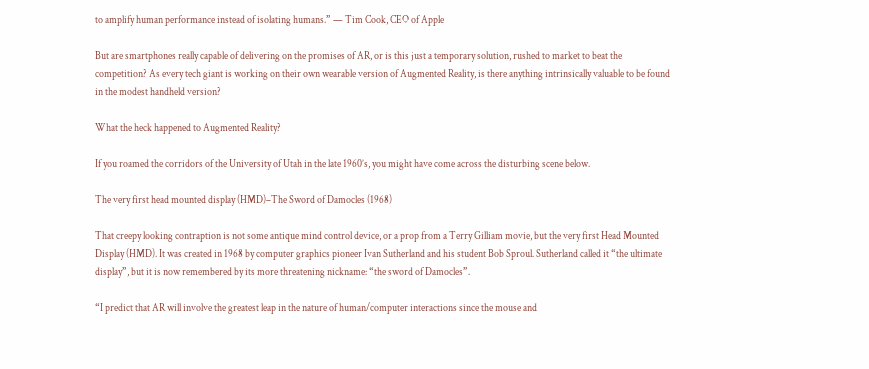to amplify human performance instead of isolating humans.” — Tim Cook, CEO of Apple

But are smartphones really capable of delivering on the promises of AR, or is this just a temporary solution, rushed to market to beat the competition? As every tech giant is working on their own wearable version of Augmented Reality, is there anything intrinsically valuable to be found in the modest handheld version?

What the heck happened to Augmented Reality?

If you roamed the corridors of the University of Utah in the late 1960’s, you might have come across the disturbing scene below.

The very first head mounted display (HMD)–The Sword of Damocles (1968)

That creepy looking contraption is not some antique mind control device, or a prop from a Terry Gilliam movie, but the very first Head Mounted Display (HMD). It was created in 1968 by computer graphics pioneer Ivan Sutherland and his student Bob Sproul. Sutherland called it “the ultimate display”, but it is now remembered by its more threatening nickname: “the sword of Damocles”.

“I predict that AR will involve the greatest leap in the nature of human/computer interactions since the mouse and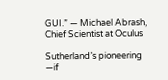GUI.” — Michael Abrash, Chief Scientist at Oculus

Sutherland’s pioneering —if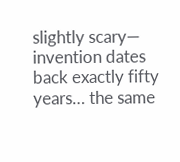slightly scary— invention dates back exactly fifty years… the same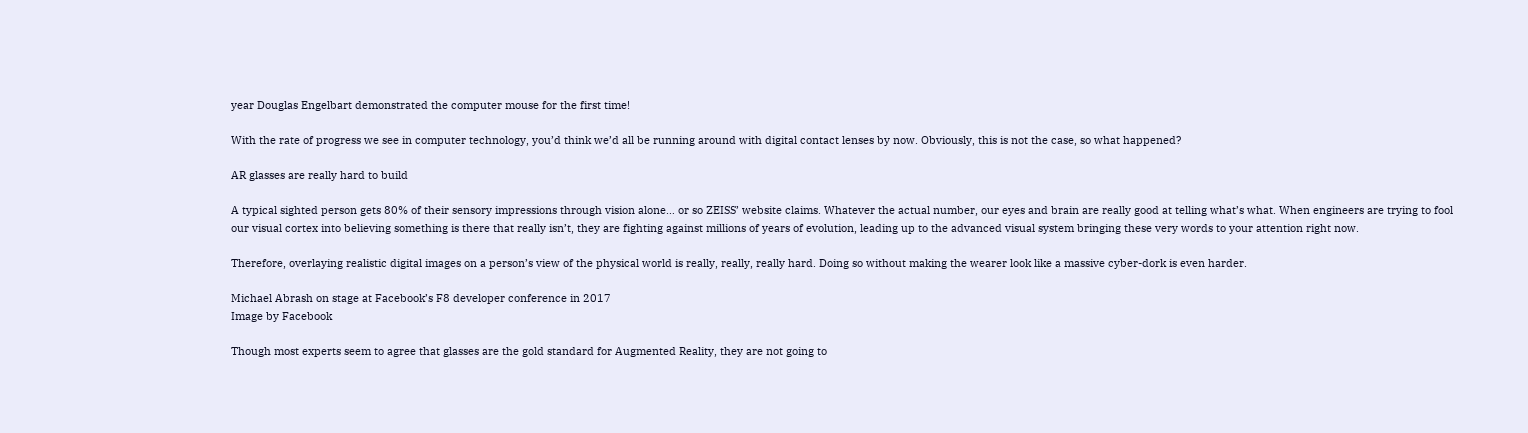year Douglas Engelbart demonstrated the computer mouse for the first time!

With the rate of progress we see in computer technology, you’d think we’d all be running around with digital contact lenses by now. Obviously, this is not the case, so what happened?

AR glasses are really hard to build

A typical sighted person gets 80% of their sensory impressions through vision alone… or so ZEISS’ website claims. Whatever the actual number, our eyes and brain are really good at telling what’s what. When engineers are trying to fool our visual cortex into believing something is there that really isn’t, they are fighting against millions of years of evolution, leading up to the advanced visual system bringing these very words to your attention right now.

Therefore, overlaying realistic digital images on a person’s view of the physical world is really, really, really hard. Doing so without making the wearer look like a massive cyber-dork is even harder.

Michael Abrash on stage at Facebook’s F8 developer conference in 2017
Image by Facebook

Though most experts seem to agree that glasses are the gold standard for Augmented Reality, they are not going to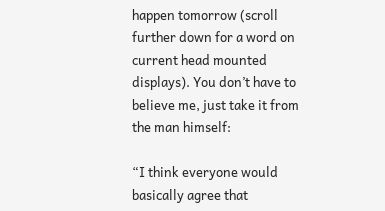happen tomorrow (scroll further down for a word on current head mounted displays). You don’t have to believe me, just take it from the man himself:

“I think everyone would basically agree that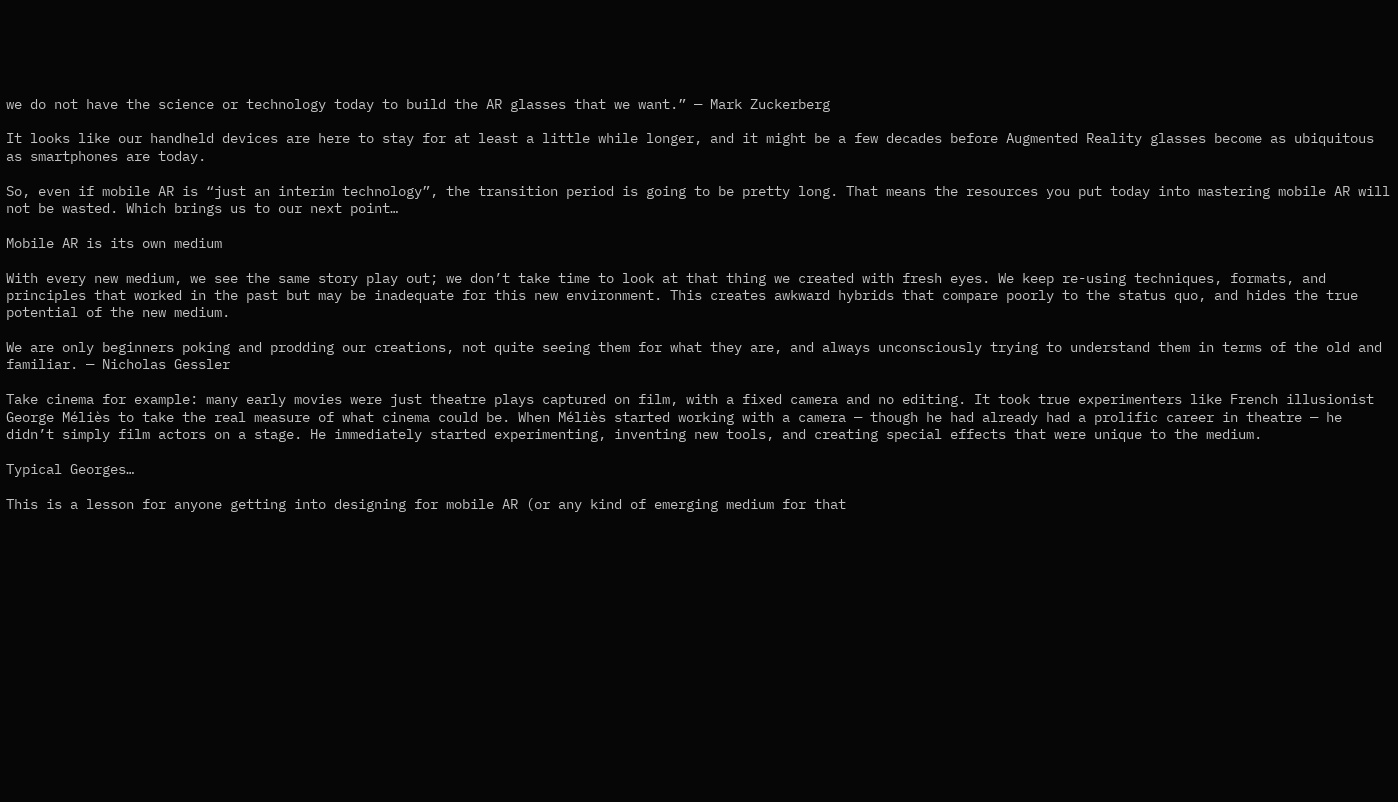we do not have the science or technology today to build the AR glasses that we want.” — Mark Zuckerberg

It looks like our handheld devices are here to stay for at least a little while longer, and it might be a few decades before Augmented Reality glasses become as ubiquitous as smartphones are today.

So, even if mobile AR is “just an interim technology”, the transition period is going to be pretty long. That means the resources you put today into mastering mobile AR will not be wasted. Which brings us to our next point…

Mobile AR is its own medium

With every new medium, we see the same story play out; we don’t take time to look at that thing we created with fresh eyes. We keep re-using techniques, formats, and principles that worked in the past but may be inadequate for this new environment. This creates awkward hybrids that compare poorly to the status quo, and hides the true potential of the new medium.

We are only beginners poking and prodding our creations, not quite seeing them for what they are, and always unconsciously trying to understand them in terms of the old and familiar. — Nicholas Gessler

Take cinema for example: many early movies were just theatre plays captured on film, with a fixed camera and no editing. It took true experimenters like French illusionist George Méliès to take the real measure of what cinema could be. When Méliès started working with a camera — though he had already had a prolific career in theatre — he didn’t simply film actors on a stage. He immediately started experimenting, inventing new tools, and creating special effects that were unique to the medium.

Typical Georges…

This is a lesson for anyone getting into designing for mobile AR (or any kind of emerging medium for that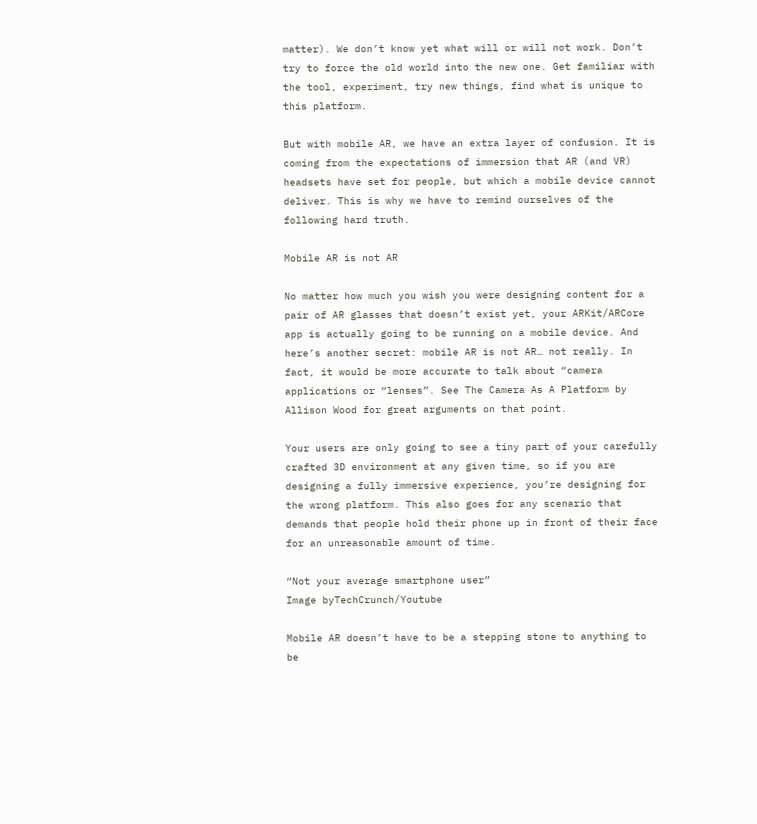matter). We don’t know yet what will or will not work. Don’t try to force the old world into the new one. Get familiar with the tool, experiment, try new things, find what is unique to this platform.

But with mobile AR, we have an extra layer of confusion. It is coming from the expectations of immersion that AR (and VR) headsets have set for people, but which a mobile device cannot deliver. This is why we have to remind ourselves of the following hard truth.

Mobile AR is not AR

No matter how much you wish you were designing content for a pair of AR glasses that doesn’t exist yet, your ARKit/ARCore app is actually going to be running on a mobile device. And here’s another secret: mobile AR is not AR… not really. In fact, it would be more accurate to talk about “camera applications or “lenses”. See The Camera As A Platform by Allison Wood for great arguments on that point.

Your users are only going to see a tiny part of your carefully crafted 3D environment at any given time, so if you are designing a fully immersive experience, you’re designing for the wrong platform. This also goes for any scenario that demands that people hold their phone up in front of their face for an unreasonable amount of time.

“Not your average smartphone user”
Image byTechCrunch/Youtube

Mobile AR doesn’t have to be a stepping stone to anything to be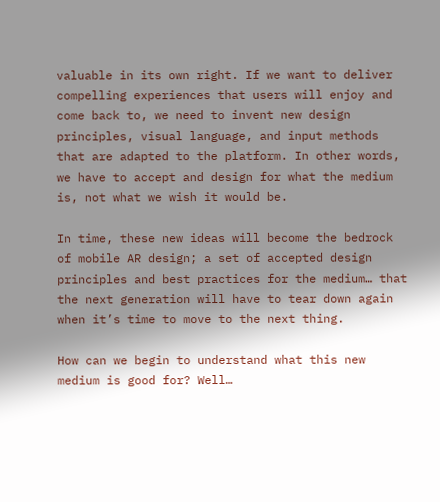valuable in its own right. If we want to deliver compelling experiences that users will enjoy and come back to, we need to invent new design principles, visual language, and input methods that are adapted to the platform. In other words, we have to accept and design for what the medium is, not what we wish it would be.

In time, these new ideas will become the bedrock of mobile AR design; a set of accepted design principles and best practices for the medium… that the next generation will have to tear down again when it’s time to move to the next thing.

How can we begin to understand what this new medium is good for? Well…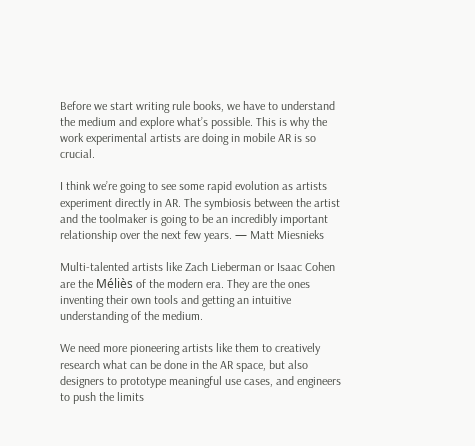Before we start writing rule books, we have to understand the medium and explore what’s possible. This is why the work experimental artists are doing in mobile AR is so crucial.

I think we’re going to see some rapid evolution as artists experiment directly in AR. The symbiosis between the artist and the toolmaker is going to be an incredibly important relationship over the next few years. — Matt Miesnieks

Multi-talented artists like Zach Lieberman or Isaac Cohen are the Méliès of the modern era. They are the ones inventing their own tools and getting an intuitive understanding of the medium.

We need more pioneering artists like them to creatively research what can be done in the AR space, but also designers to prototype meaningful use cases, and engineers to push the limits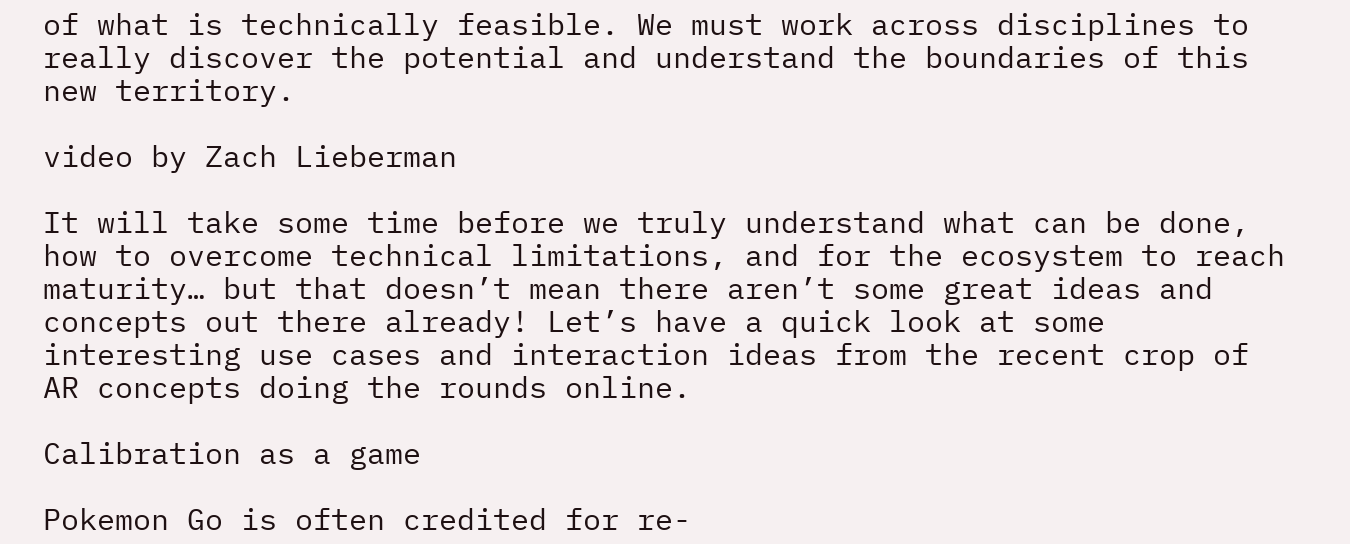of what is technically feasible. We must work across disciplines to really discover the potential and understand the boundaries of this new territory.

video by Zach Lieberman

It will take some time before we truly understand what can be done, how to overcome technical limitations, and for the ecosystem to reach maturity… but that doesn’t mean there aren’t some great ideas and concepts out there already! Let’s have a quick look at some interesting use cases and interaction ideas from the recent crop of AR concepts doing the rounds online.

Calibration as a game

Pokemon Go is often credited for re-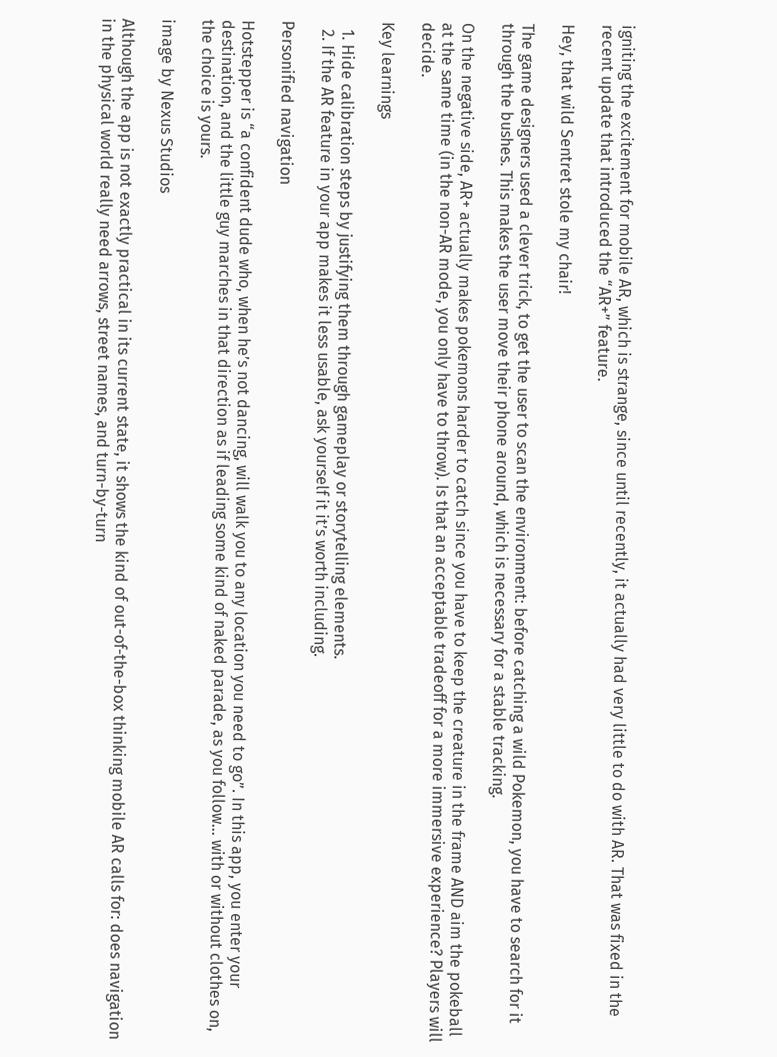igniting the excitement for mobile AR, which is strange, since until recently, it actually had very little to do with AR. That was fixed in the recent update that introduced the “AR+” feature.

Hey, that wild Sentret stole my chair!

The game designers used a clever trick, to get the user to scan the environment: before catching a wild Pokemon, you have to search for it through the bushes. This makes the user move their phone around, which is necessary for a stable tracking.

On the negative side, AR+ actually makes pokemons harder to catch since you have to keep the creature in the frame AND aim the pokeball at the same time (in the non-AR mode, you only have to throw). Is that an acceptable tradeoff for a more immersive experience? Players will decide.

Key learnings

  1. Hide calibration steps by justifying them through gameplay or storytelling elements.
  2. If the AR feature in your app makes it less usable, ask yourself it it’s worth including.

Personified navigation

Hotstepper is “a confident dude who, when he’s not dancing, will walk you to any location you need to go”. In this app, you enter your destination, and the little guy marches in that direction as if leading some kind of naked parade, as you follow… with or without clothes on, the choice is yours.

image by Nexus Studios

Although the app is not exactly practical in its current state, it shows the kind of out-of-the-box thinking mobile AR calls for: does navigation in the physical world really need arrows, street names, and turn-by-turn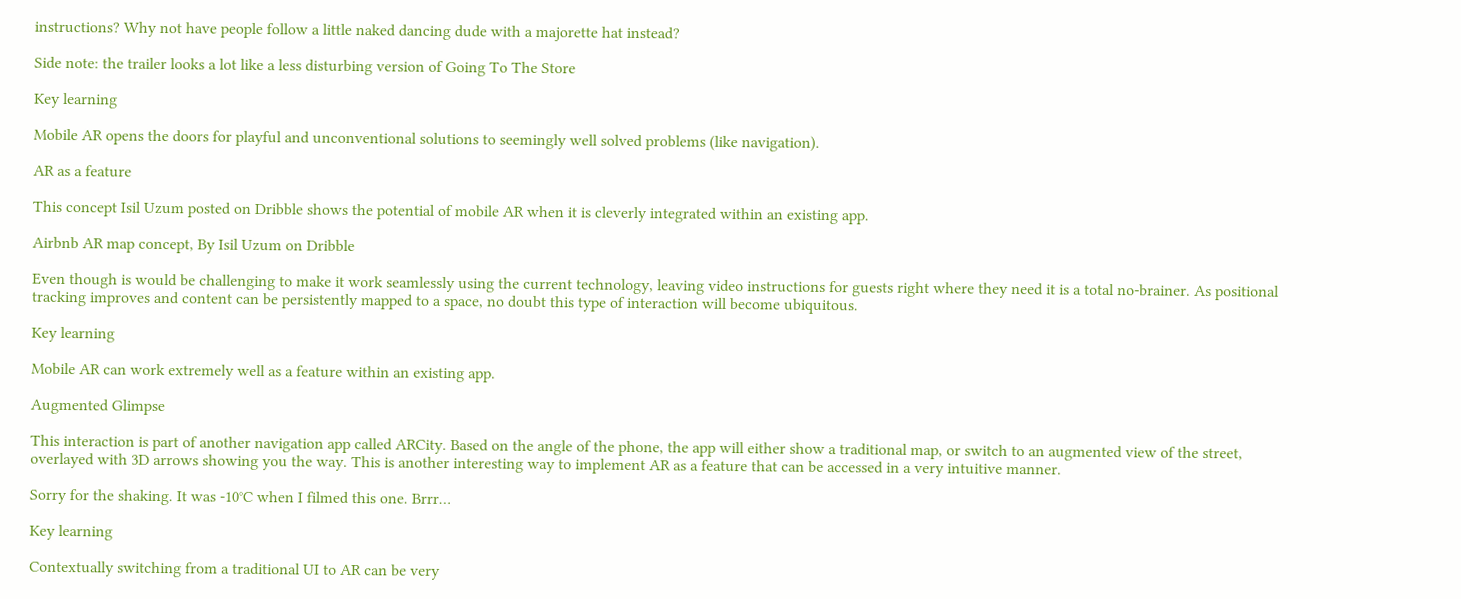instructions? Why not have people follow a little naked dancing dude with a majorette hat instead?

Side note: the trailer looks a lot like a less disturbing version of Going To The Store

Key learning

Mobile AR opens the doors for playful and unconventional solutions to seemingly well solved problems (like navigation).

AR as a feature

This concept Isil Uzum posted on Dribble shows the potential of mobile AR when it is cleverly integrated within an existing app.

Airbnb AR map concept, By Isil Uzum on Dribble

Even though is would be challenging to make it work seamlessly using the current technology, leaving video instructions for guests right where they need it is a total no-brainer. As positional tracking improves and content can be persistently mapped to a space, no doubt this type of interaction will become ubiquitous.

Key learning

Mobile AR can work extremely well as a feature within an existing app.

Augmented Glimpse

This interaction is part of another navigation app called ARCity. Based on the angle of the phone, the app will either show a traditional map, or switch to an augmented view of the street, overlayed with 3D arrows showing you the way. This is another interesting way to implement AR as a feature that can be accessed in a very intuitive manner.

Sorry for the shaking. It was -10°C when I filmed this one. Brrr…

Key learning

Contextually switching from a traditional UI to AR can be very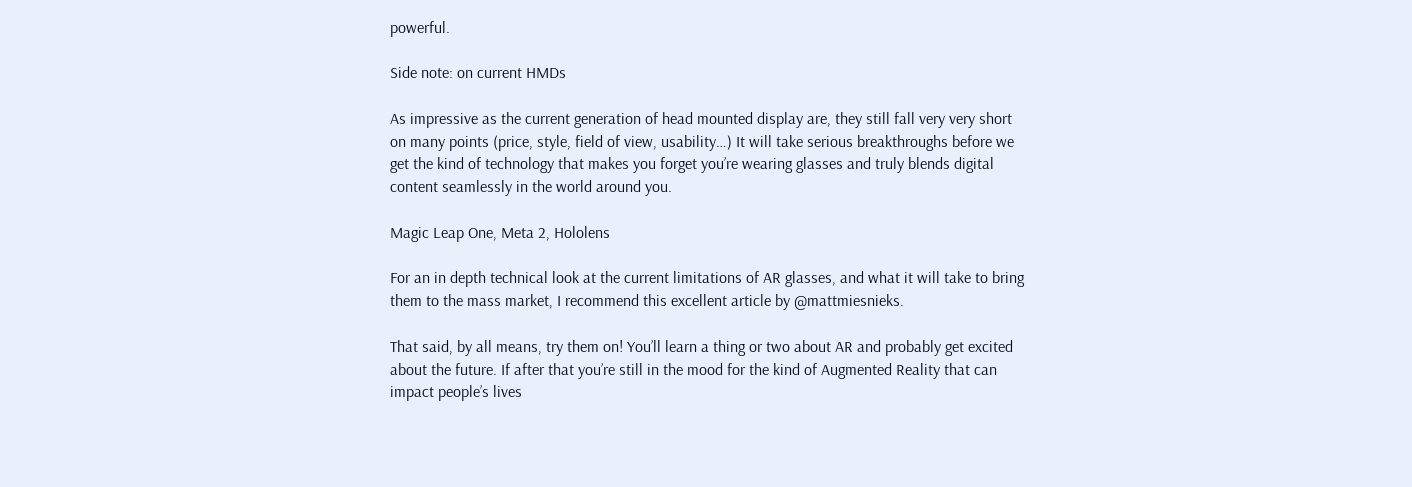powerful.

Side note: on current HMDs

As impressive as the current generation of head mounted display are, they still fall very very short on many points (price, style, field of view, usability…) It will take serious breakthroughs before we get the kind of technology that makes you forget you’re wearing glasses and truly blends digital content seamlessly in the world around you.

Magic Leap One, Meta 2, Hololens

For an in depth technical look at the current limitations of AR glasses, and what it will take to bring them to the mass market, I recommend this excellent article by @mattmiesnieks.

That said, by all means, try them on! You’ll learn a thing or two about AR and probably get excited about the future. If after that you’re still in the mood for the kind of Augmented Reality that can impact people’s lives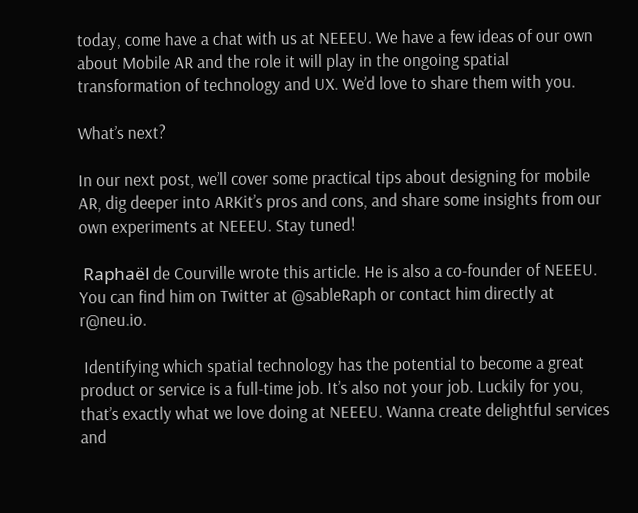today, come have a chat with us at NEEEU. We have a few ideas of our own about Mobile AR and the role it will play in the ongoing spatial transformation of technology and UX. We’d love to share them with you.

What’s next?

In our next post, we’ll cover some practical tips about designing for mobile AR, dig deeper into ARKit’s pros and cons, and share some insights from our own experiments at NEEEU. Stay tuned!

 Raphaël de Courville wrote this article. He is also a co-founder of NEEEU. You can find him on Twitter at @sableRaph or contact him directly at r@neu.io.

 Identifying which spatial technology has the potential to become a great product or service is a full-time job. It’s also not your job. Luckily for you, that’s exactly what we love doing at NEEEU. Wanna create delightful services and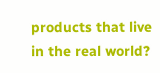products that live in the real world?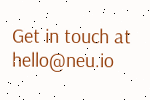Get in touch at hello@neu.io